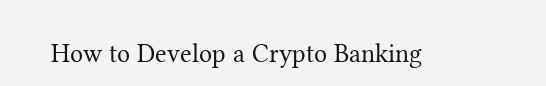How to Develop a Crypto Banking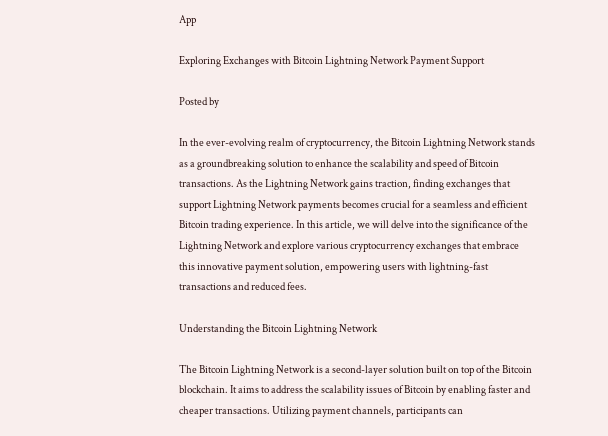App

Exploring Exchanges with Bitcoin Lightning Network Payment Support

Posted by

In the ever-evolving realm of cryptocurrency, the Bitcoin Lightning Network stands as a groundbreaking solution to enhance the scalability and speed of Bitcoin transactions. As the Lightning Network gains traction, finding exchanges that support Lightning Network payments becomes crucial for a seamless and efficient Bitcoin trading experience. In this article, we will delve into the significance of the Lightning Network and explore various cryptocurrency exchanges that embrace this innovative payment solution, empowering users with lightning-fast transactions and reduced fees.

Understanding the Bitcoin Lightning Network

The Bitcoin Lightning Network is a second-layer solution built on top of the Bitcoin blockchain. It aims to address the scalability issues of Bitcoin by enabling faster and cheaper transactions. Utilizing payment channels, participants can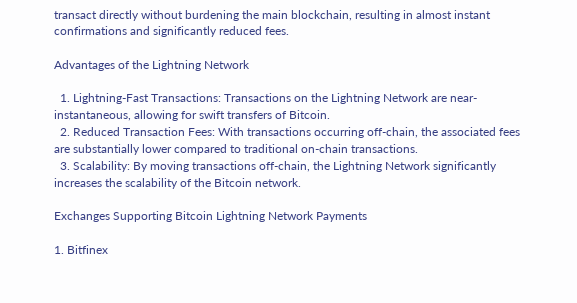transact directly without burdening the main blockchain, resulting in almost instant confirmations and significantly reduced fees.

Advantages of the Lightning Network

  1. Lightning-Fast Transactions: Transactions on the Lightning Network are near-instantaneous, allowing for swift transfers of Bitcoin.
  2. Reduced Transaction Fees: With transactions occurring off-chain, the associated fees are substantially lower compared to traditional on-chain transactions.
  3. Scalability: By moving transactions off-chain, the Lightning Network significantly increases the scalability of the Bitcoin network.

Exchanges Supporting Bitcoin Lightning Network Payments

1. Bitfinex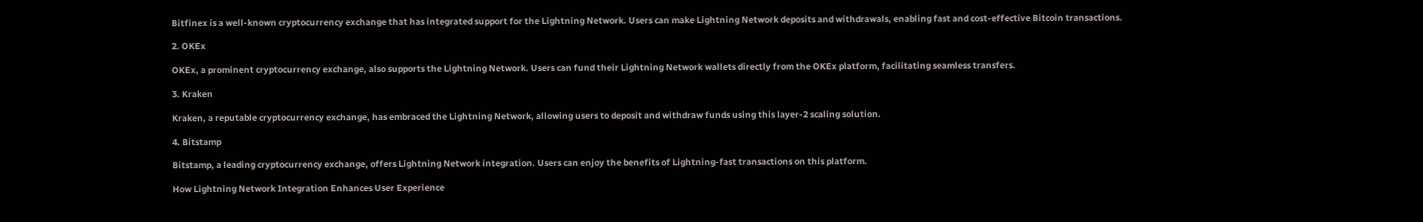Bitfinex is a well-known cryptocurrency exchange that has integrated support for the Lightning Network. Users can make Lightning Network deposits and withdrawals, enabling fast and cost-effective Bitcoin transactions.

2. OKEx

OKEx, a prominent cryptocurrency exchange, also supports the Lightning Network. Users can fund their Lightning Network wallets directly from the OKEx platform, facilitating seamless transfers.

3. Kraken

Kraken, a reputable cryptocurrency exchange, has embraced the Lightning Network, allowing users to deposit and withdraw funds using this layer-2 scaling solution.

4. Bitstamp

Bitstamp, a leading cryptocurrency exchange, offers Lightning Network integration. Users can enjoy the benefits of Lightning-fast transactions on this platform.

How Lightning Network Integration Enhances User Experience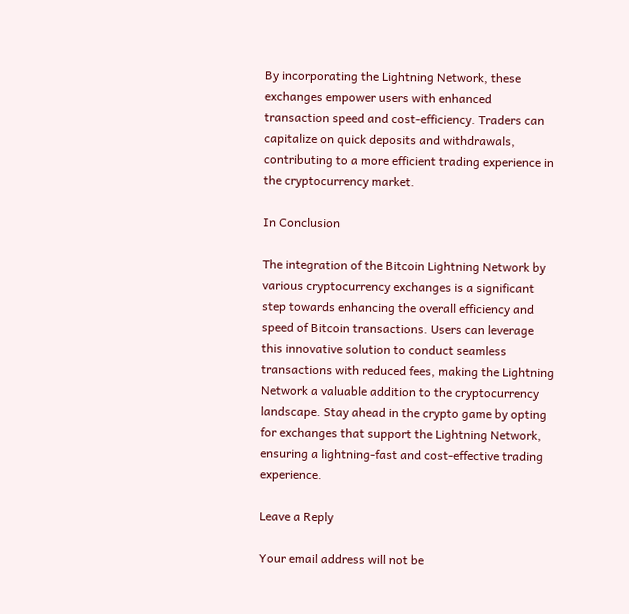By incorporating the Lightning Network, these exchanges empower users with enhanced transaction speed and cost-efficiency. Traders can capitalize on quick deposits and withdrawals, contributing to a more efficient trading experience in the cryptocurrency market.

In Conclusion

The integration of the Bitcoin Lightning Network by various cryptocurrency exchanges is a significant step towards enhancing the overall efficiency and speed of Bitcoin transactions. Users can leverage this innovative solution to conduct seamless transactions with reduced fees, making the Lightning Network a valuable addition to the cryptocurrency landscape. Stay ahead in the crypto game by opting for exchanges that support the Lightning Network, ensuring a lightning-fast and cost-effective trading experience.

Leave a Reply

Your email address will not be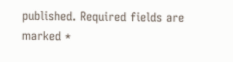published. Required fields are marked *